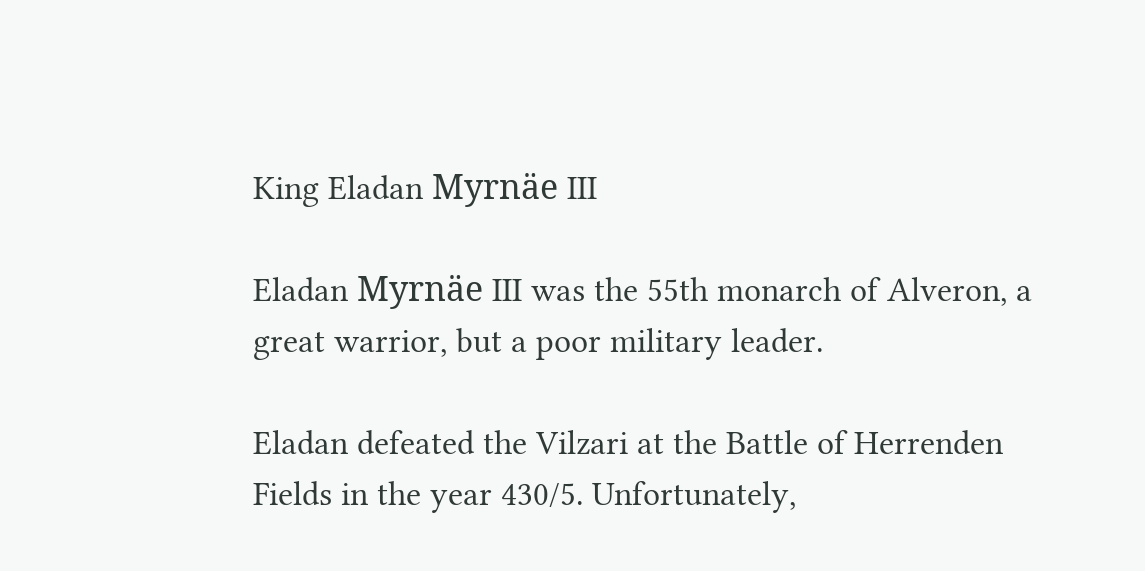King Eladan Myrnäe III

Eladan Myrnäe III was the 55th monarch of Alveron, a great warrior, but a poor military leader.

Eladan defeated the Vilzari at the Battle of Herrenden Fields in the year 430/5. Unfortunately,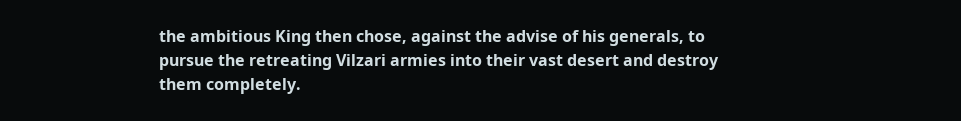the ambitious King then chose, against the advise of his generals, to pursue the retreating Vilzari armies into their vast desert and destroy them completely.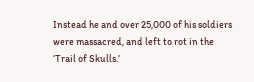Instead he and over 25,000 of his soldiers were massacred, and left to rot in the ‘Trail of Skulls.’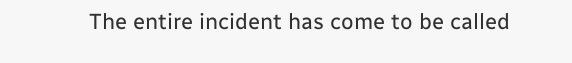The entire incident has come to be called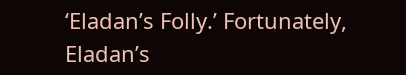‘Eladan’s Folly.’ Fortunately, Eladan’s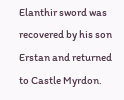Elanthir sword was recovered by his son Erstan and returned to Castle Myrdon.